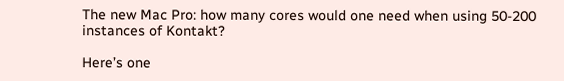The new Mac Pro: how many cores would one need when using 50-200 instances of Kontakt?

Here’s one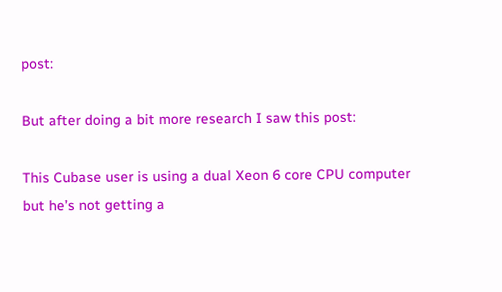post:

But after doing a bit more research I saw this post:

This Cubase user is using a dual Xeon 6 core CPU computer but he’s not getting a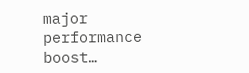major performance boost…